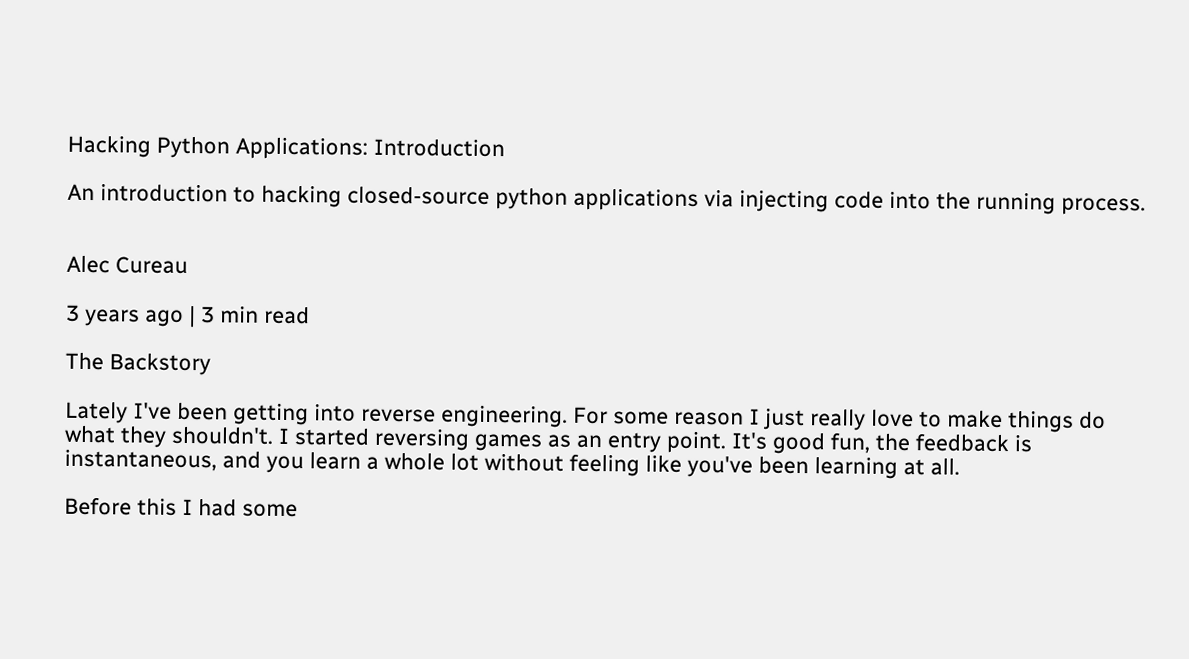Hacking Python Applications: Introduction

An introduction to hacking closed-source python applications via injecting code into the running process.


Alec Cureau

3 years ago | 3 min read

The Backstory

Lately I've been getting into reverse engineering. For some reason I just really love to make things do what they shouldn't. I started reversing games as an entry point. It's good fun, the feedback is instantaneous, and you learn a whole lot without feeling like you've been learning at all.

Before this I had some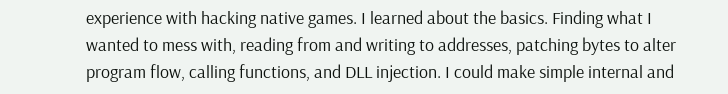experience with hacking native games. I learned about the basics. Finding what I wanted to mess with, reading from and writing to addresses, patching bytes to alter program flow, calling functions, and DLL injection. I could make simple internal and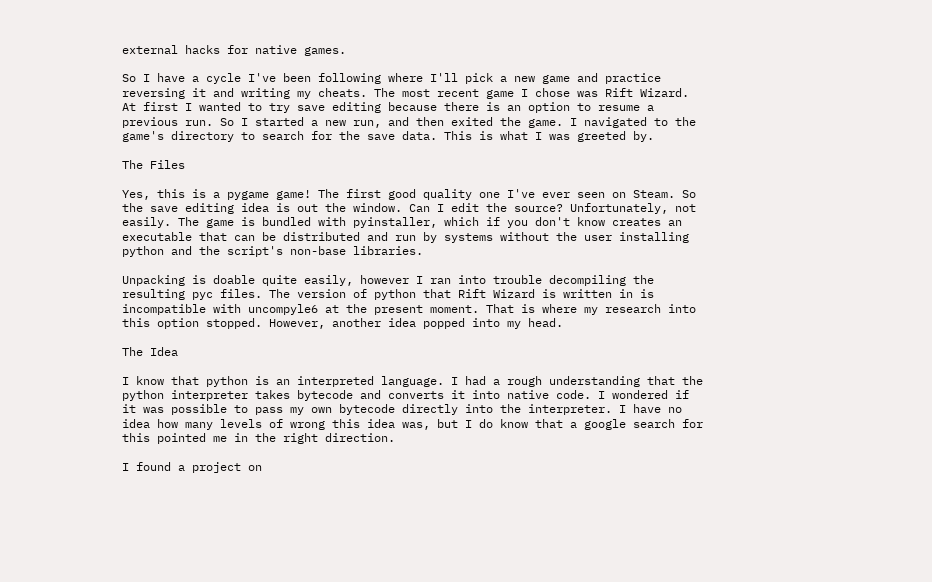external hacks for native games.

So I have a cycle I've been following where I'll pick a new game and practice reversing it and writing my cheats. The most recent game I chose was Rift Wizard. At first I wanted to try save editing because there is an option to resume a previous run. So I started a new run, and then exited the game. I navigated to the game's directory to search for the save data. This is what I was greeted by.

The Files

Yes, this is a pygame game! The first good quality one I've ever seen on Steam. So the save editing idea is out the window. Can I edit the source? Unfortunately, not easily. The game is bundled with pyinstaller, which if you don't know creates an executable that can be distributed and run by systems without the user installing python and the script's non-base libraries.

Unpacking is doable quite easily, however I ran into trouble decompiling the resulting pyc files. The version of python that Rift Wizard is written in is incompatible with uncompyle6 at the present moment. That is where my research into this option stopped. However, another idea popped into my head.

The Idea

I know that python is an interpreted language. I had a rough understanding that the python interpreter takes bytecode and converts it into native code. I wondered if it was possible to pass my own bytecode directly into the interpreter. I have no idea how many levels of wrong this idea was, but I do know that a google search for this pointed me in the right direction.

I found a project on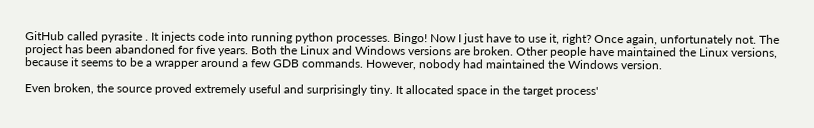GitHub called pyrasite . It injects code into running python processes. Bingo! Now I just have to use it, right? Once again, unfortunately not. The project has been abandoned for five years. Both the Linux and Windows versions are broken. Other people have maintained the Linux versions, because it seems to be a wrapper around a few GDB commands. However, nobody had maintained the Windows version.

Even broken, the source proved extremely useful and surprisingly tiny. It allocated space in the target process'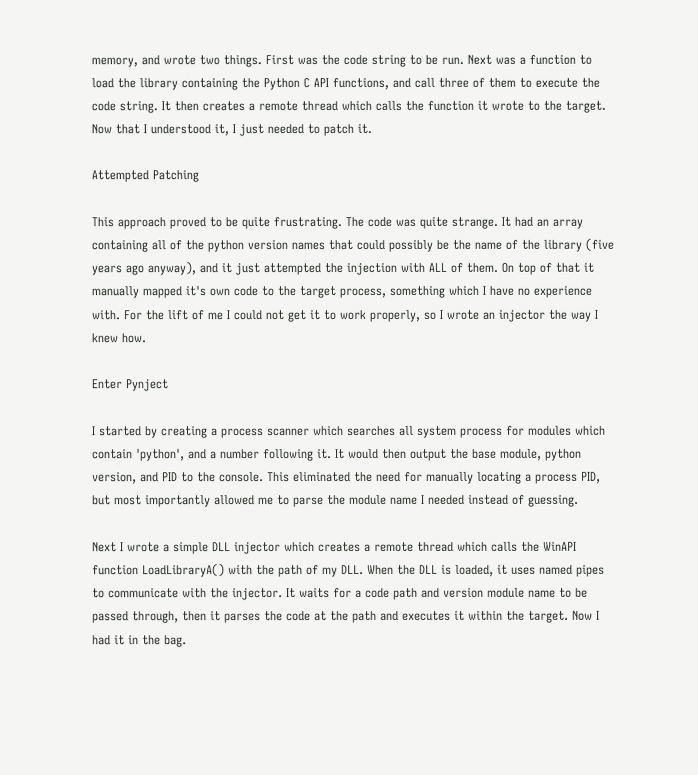memory, and wrote two things. First was the code string to be run. Next was a function to load the library containing the Python C API functions, and call three of them to execute the code string. It then creates a remote thread which calls the function it wrote to the target. Now that I understood it, I just needed to patch it.

Attempted Patching

This approach proved to be quite frustrating. The code was quite strange. It had an array containing all of the python version names that could possibly be the name of the library (five years ago anyway), and it just attempted the injection with ALL of them. On top of that it manually mapped it's own code to the target process, something which I have no experience with. For the lift of me I could not get it to work properly, so I wrote an injector the way I knew how.

Enter Pynject

I started by creating a process scanner which searches all system process for modules which contain 'python', and a number following it. It would then output the base module, python version, and PID to the console. This eliminated the need for manually locating a process PID, but most importantly allowed me to parse the module name I needed instead of guessing.

Next I wrote a simple DLL injector which creates a remote thread which calls the WinAPI function LoadLibraryA() with the path of my DLL. When the DLL is loaded, it uses named pipes to communicate with the injector. It waits for a code path and version module name to be passed through, then it parses the code at the path and executes it within the target. Now I had it in the bag.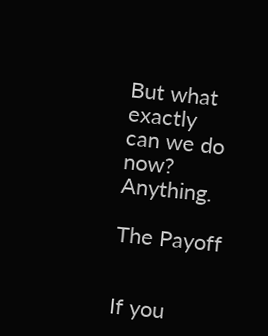But what exactly can we do now? Anything.

The Payoff


If you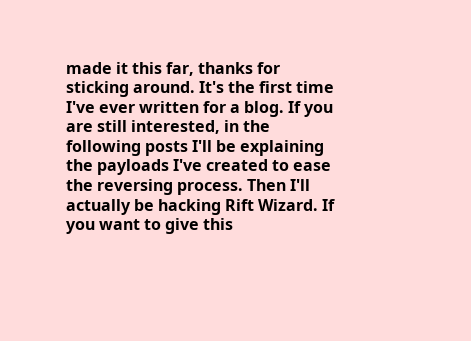made it this far, thanks for sticking around. It's the first time I've ever written for a blog. If you are still interested, in the following posts I'll be explaining the payloads I've created to ease the reversing process. Then I'll actually be hacking Rift Wizard. If you want to give this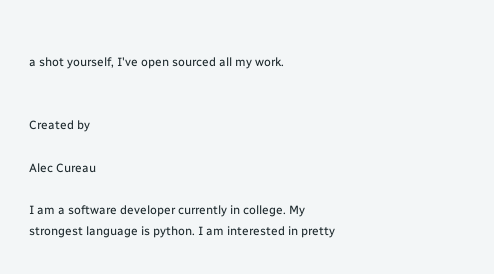a shot yourself, I've open sourced all my work.


Created by

Alec Cureau

I am a software developer currently in college. My strongest language is python. I am interested in pretty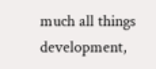much all things development,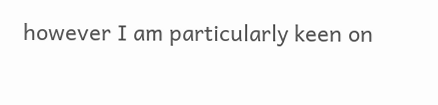however I am particularly keen on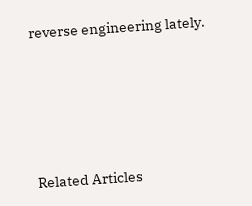reverse engineering lately.







Related Articles